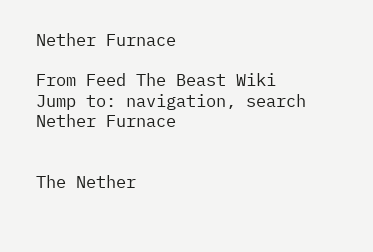Nether Furnace

From Feed The Beast Wiki
Jump to: navigation, search
Nether Furnace


The Nether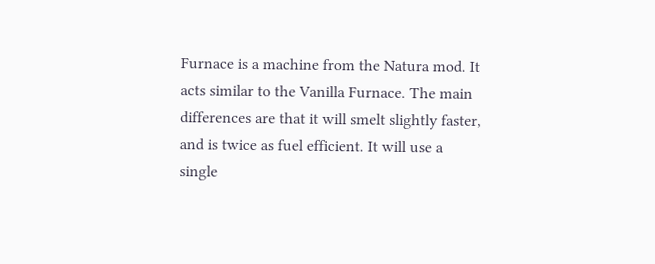Furnace is a machine from the Natura mod. It acts similar to the Vanilla Furnace. The main differences are that it will smelt slightly faster, and is twice as fuel efficient. It will use a single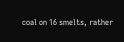coal on 16 smelts, rather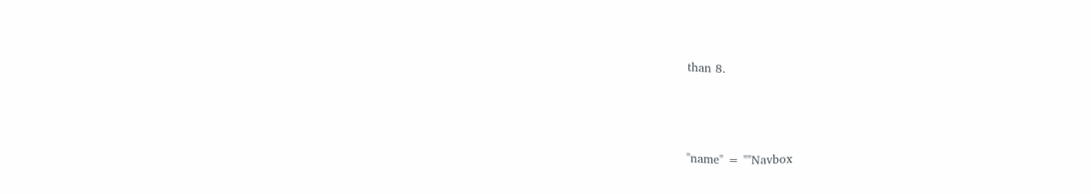than 8.



"name" = ""Navbox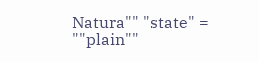Natura"" "state" = ""plain""